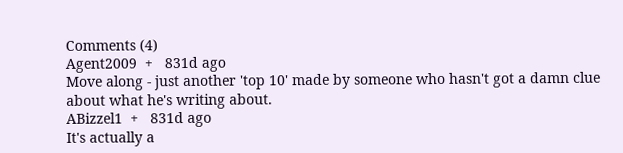Comments (4)
Agent2009  +   831d ago
Move along - just another 'top 10' made by someone who hasn't got a damn clue about what he's writing about.
ABizzel1  +   831d ago
It's actually a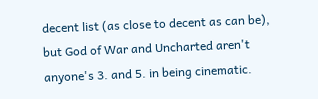decent list (as close to decent as can be), but God of War and Uncharted aren't anyone's 3. and 5. in being cinematic.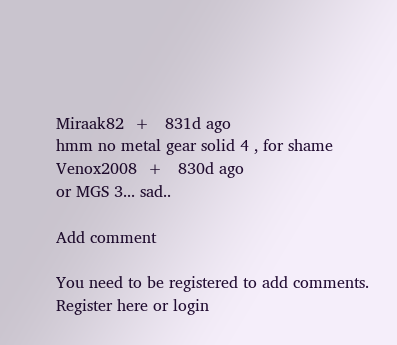Miraak82  +   831d ago
hmm no metal gear solid 4 , for shame
Venox2008  +   830d ago
or MGS 3... sad..

Add comment

You need to be registered to add comments. Register here or login